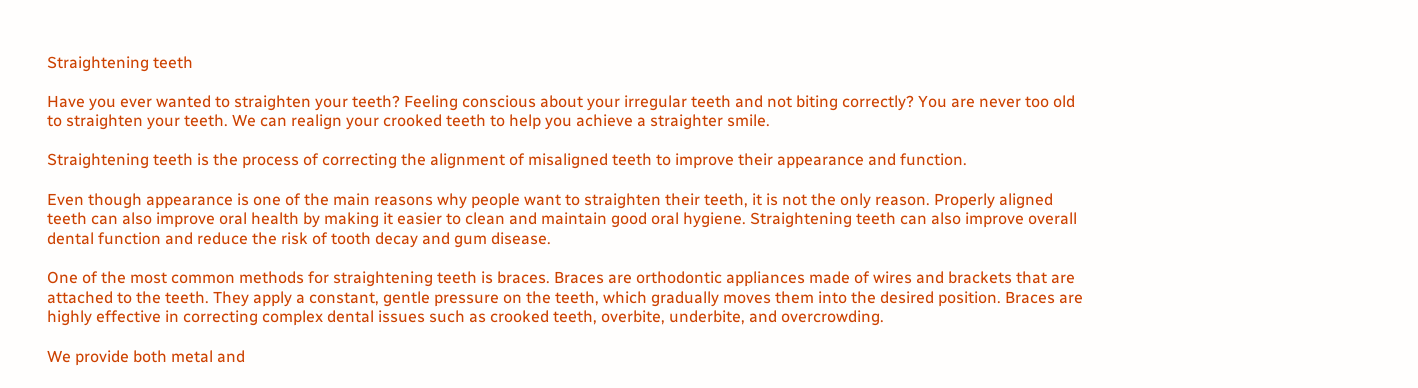Straightening teeth

Have you ever wanted to straighten your teeth? Feeling conscious about your irregular teeth and not biting correctly? You are never too old to straighten your teeth. We can realign your crooked teeth to help you achieve a straighter smile.

Straightening teeth is the process of correcting the alignment of misaligned teeth to improve their appearance and function.

Even though appearance is one of the main reasons why people want to straighten their teeth, it is not the only reason. Properly aligned teeth can also improve oral health by making it easier to clean and maintain good oral hygiene. Straightening teeth can also improve overall dental function and reduce the risk of tooth decay and gum disease.

One of the most common methods for straightening teeth is braces. Braces are orthodontic appliances made of wires and brackets that are attached to the teeth. They apply a constant, gentle pressure on the teeth, which gradually moves them into the desired position. Braces are highly effective in correcting complex dental issues such as crooked teeth, overbite, underbite, and overcrowding.

We provide both metal and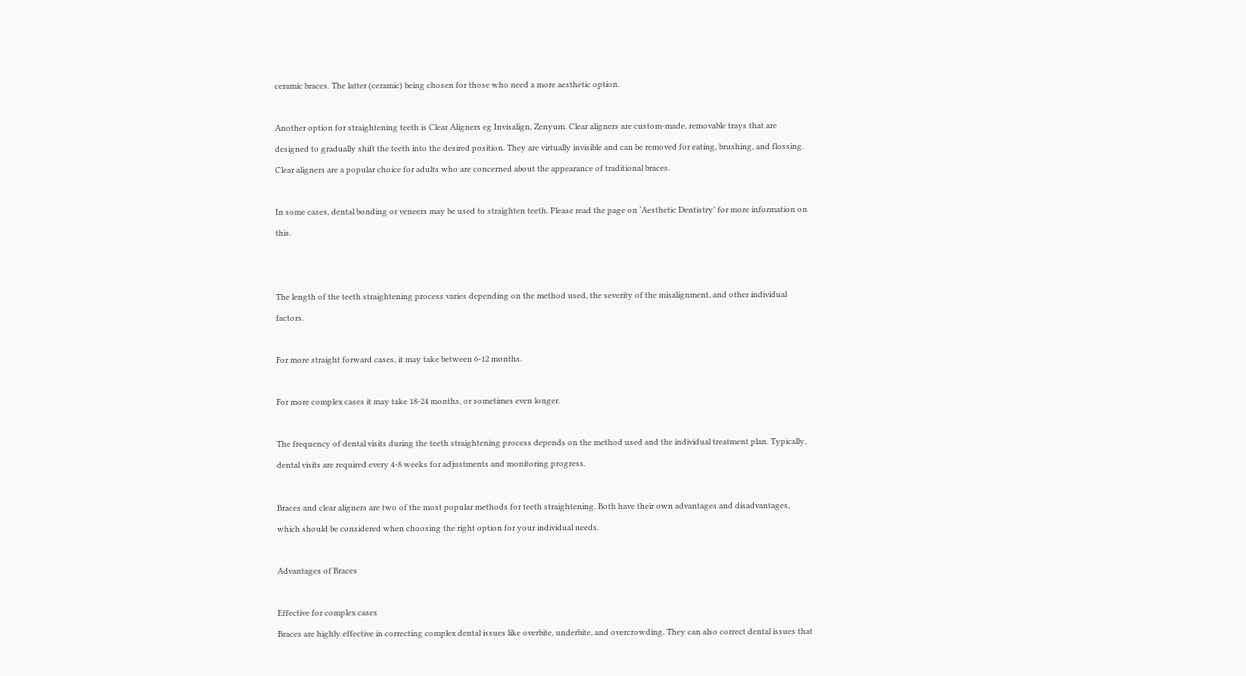ceramic braces. The latter (ceramic) being chosen for those who need a more aesthetic option.

Another option for straightening teeth is Clear Aligners eg Invisalign, Zenyum. Clear aligners are custom-made, removable trays that are designed to gradually shift the teeth into the desired position. They are virtually invisible and can be removed for eating, brushing, and flossing. Clear aligners are a popular choice for adults who are concerned about the appearance of traditional braces.

In some cases, dental bonding or veneers may be used to straighten teeth. Please read the page on ‘Aesthetic Dentistry’ for more information on this.


The length of the teeth straightening process varies depending on the method used, the severity of the misalignment, and other individual factors.

For more straight forward cases, it may take between 6-12 months.

For more complex cases it may take 18-24 months, or sometimes even longer.

The frequency of dental visits during the teeth straightening process depends on the method used and the individual treatment plan. Typically, dental visits are required every 4-8 weeks for adjustments and monitoring progress.

Braces and clear aligners are two of the most popular methods for teeth straightening. Both have their own advantages and disadvantages, which should be considered when choosing the right option for your individual needs.

Advantages of Braces

Effective for complex cases
Braces are highly effective in correcting complex dental issues like overbite, underbite, and overcrowding. They can also correct dental issues that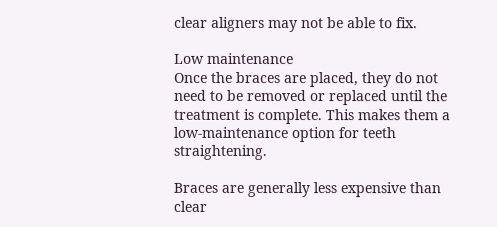clear aligners may not be able to fix.

Low maintenance
Once the braces are placed, they do not need to be removed or replaced until the treatment is complete. This makes them a low-maintenance option for teeth straightening.

Braces are generally less expensive than clear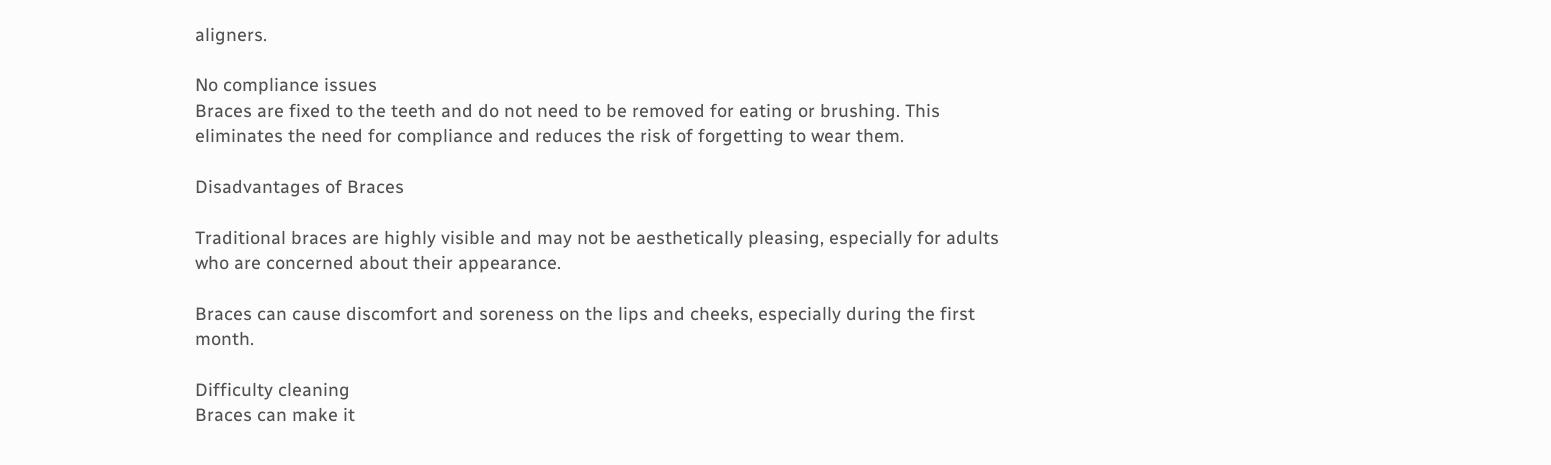aligners.

No compliance issues
Braces are fixed to the teeth and do not need to be removed for eating or brushing. This eliminates the need for compliance and reduces the risk of forgetting to wear them.

Disadvantages of Braces

Traditional braces are highly visible and may not be aesthetically pleasing, especially for adults who are concerned about their appearance.

Braces can cause discomfort and soreness on the lips and cheeks, especially during the first month.

Difficulty cleaning
Braces can make it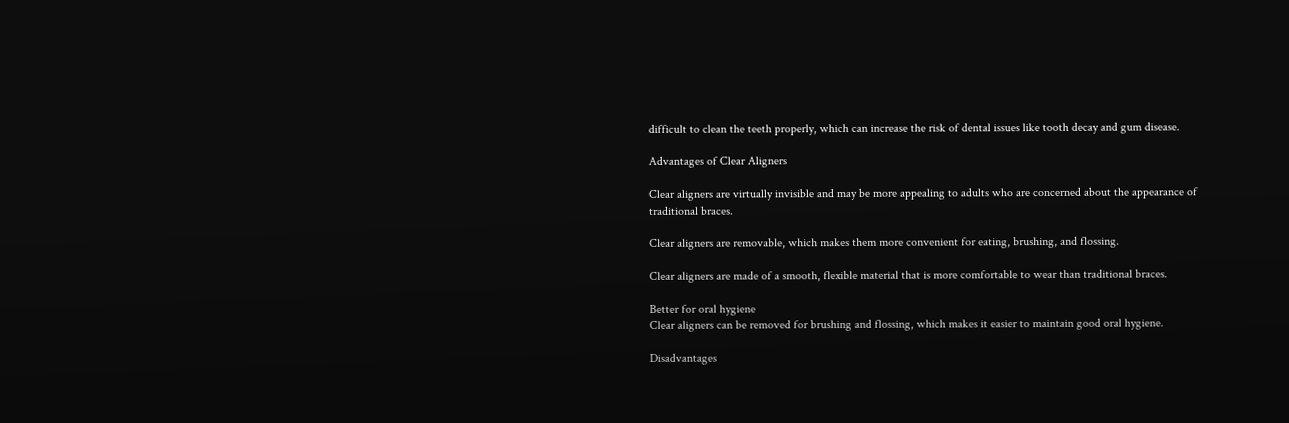difficult to clean the teeth properly, which can increase the risk of dental issues like tooth decay and gum disease.

Advantages of Clear Aligners

Clear aligners are virtually invisible and may be more appealing to adults who are concerned about the appearance of traditional braces.

Clear aligners are removable, which makes them more convenient for eating, brushing, and flossing.

Clear aligners are made of a smooth, flexible material that is more comfortable to wear than traditional braces.

Better for oral hygiene
Clear aligners can be removed for brushing and flossing, which makes it easier to maintain good oral hygiene.

Disadvantages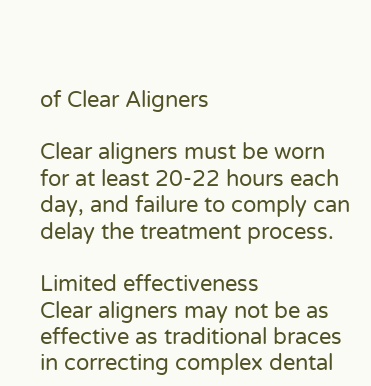of Clear Aligners

Clear aligners must be worn for at least 20-22 hours each day, and failure to comply can delay the treatment process.

Limited effectiveness
Clear aligners may not be as effective as traditional braces in correcting complex dental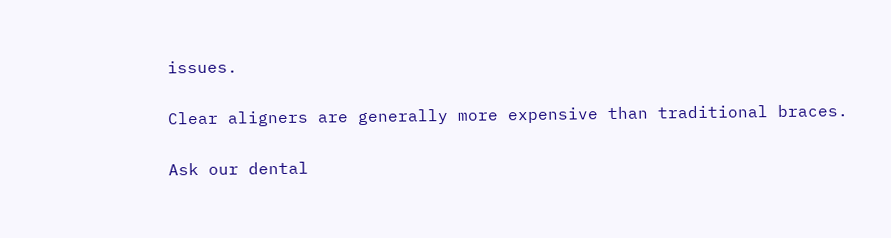issues.

Clear aligners are generally more expensive than traditional braces.

Ask our dental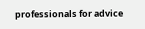professionals for advice